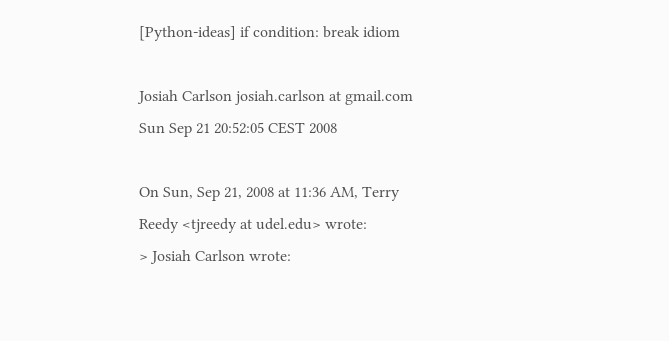[Python-ideas] if condition: break idiom

Josiah Carlson josiah.carlson at gmail.com
Sun Sep 21 20:52:05 CEST 2008

On Sun, Sep 21, 2008 at 11:36 AM, Terry Reedy <tjreedy at udel.edu> wrote:
> Josiah Carlson wrote: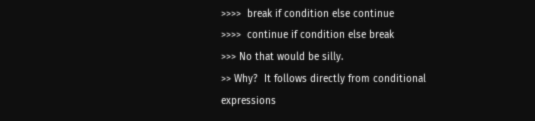>>>>  break if condition else continue
>>>>  continue if condition else break
>>> No that would be silly.
>> Why?  It follows directly from conditional expressions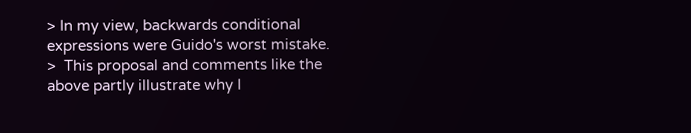> In my view, backwards conditional expressions were Guido's worst mistake.
>  This proposal and comments like the above partly illustrate why I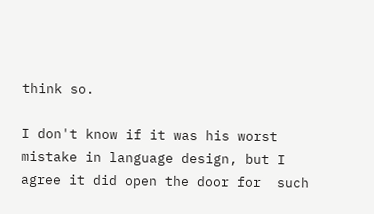think so.

I don't know if it was his worst mistake in language design, but I
agree it did open the door for  such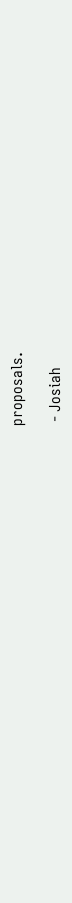proposals.

 - Josiah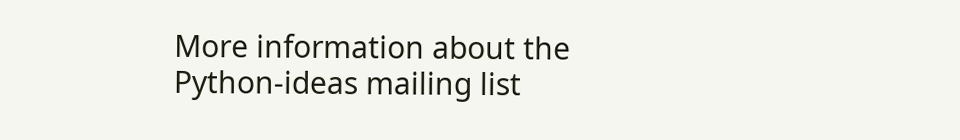More information about the Python-ideas mailing list